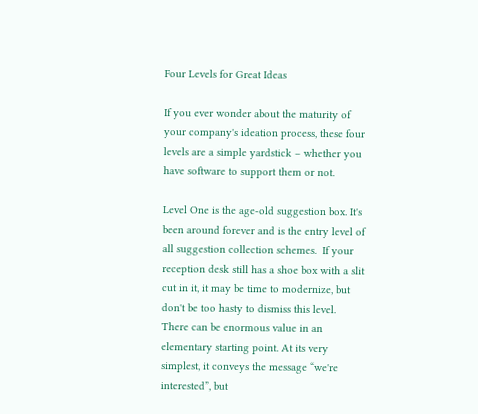Four Levels for Great Ideas

If you ever wonder about the maturity of your company's ideation process, these four levels are a simple yardstick – whether you have software to support them or not.

Level One is the age-old suggestion box. It's been around forever and is the entry level of all suggestion collection schemes.  If your reception desk still has a shoe box with a slit cut in it, it may be time to modernize, but don't be too hasty to dismiss this level. There can be enormous value in an elementary starting point. At its very simplest, it conveys the message “we're interested”, but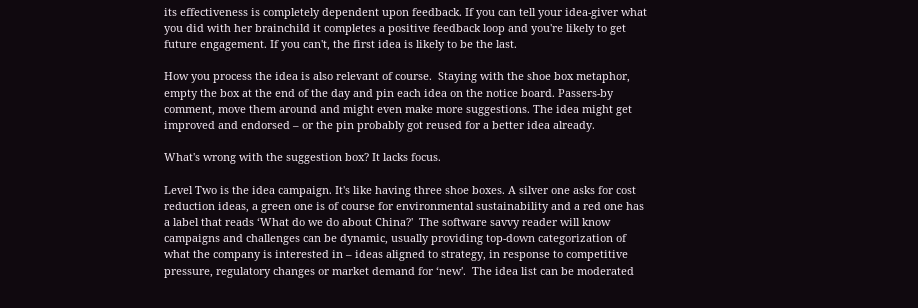its effectiveness is completely dependent upon feedback. If you can tell your idea-giver what you did with her brainchild it completes a positive feedback loop and you're likely to get future engagement. If you can't, the first idea is likely to be the last.

How you process the idea is also relevant of course.  Staying with the shoe box metaphor, empty the box at the end of the day and pin each idea on the notice board. Passers-by comment, move them around and might even make more suggestions. The idea might get improved and endorsed – or the pin probably got reused for a better idea already.

What's wrong with the suggestion box? It lacks focus.

Level Two is the idea campaign. It's like having three shoe boxes. A silver one asks for cost reduction ideas, a green one is of course for environmental sustainability and a red one has a label that reads ‘What do we do about China?'  The software savvy reader will know campaigns and challenges can be dynamic, usually providing top-down categorization of what the company is interested in – ideas aligned to strategy, in response to competitive pressure, regulatory changes or market demand for ‘new'.  The idea list can be moderated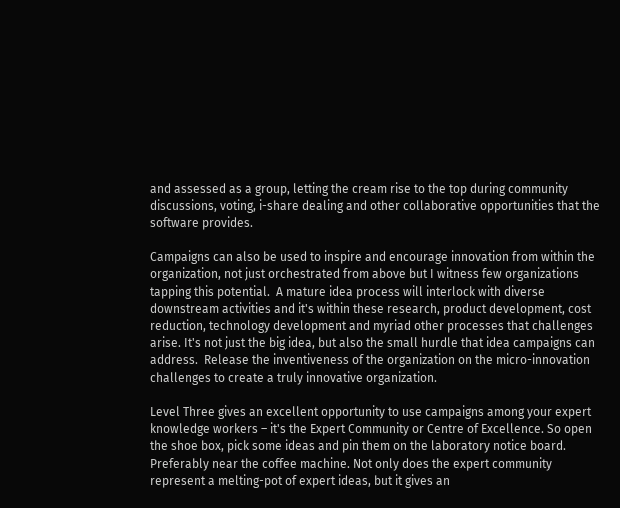and assessed as a group, letting the cream rise to the top during community discussions, voting, i-share dealing and other collaborative opportunities that the software provides.

Campaigns can also be used to inspire and encourage innovation from within the organization, not just orchestrated from above but I witness few organizations tapping this potential.  A mature idea process will interlock with diverse downstream activities and it's within these research, product development, cost reduction, technology development and myriad other processes that challenges arise. It's not just the big idea, but also the small hurdle that idea campaigns can address.  Release the inventiveness of the organization on the micro-innovation challenges to create a truly innovative organization.

Level Three gives an excellent opportunity to use campaigns among your expert knowledge workers – it's the Expert Community or Centre of Excellence. So open the shoe box, pick some ideas and pin them on the laboratory notice board. Preferably near the coffee machine. Not only does the expert community represent a melting-pot of expert ideas, but it gives an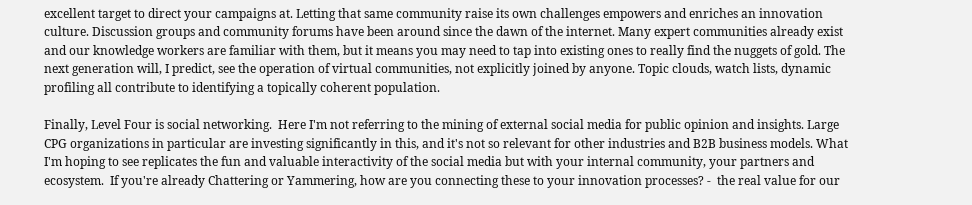excellent target to direct your campaigns at. Letting that same community raise its own challenges empowers and enriches an innovation culture. Discussion groups and community forums have been around since the dawn of the internet. Many expert communities already exist and our knowledge workers are familiar with them, but it means you may need to tap into existing ones to really find the nuggets of gold. The next generation will, I predict, see the operation of virtual communities, not explicitly joined by anyone. Topic clouds, watch lists, dynamic profiling all contribute to identifying a topically coherent population.

Finally, Level Four is social networking.  Here I'm not referring to the mining of external social media for public opinion and insights. Large CPG organizations in particular are investing significantly in this, and it's not so relevant for other industries and B2B business models. What I'm hoping to see replicates the fun and valuable interactivity of the social media but with your internal community, your partners and ecosystem.  If you're already Chattering or Yammering, how are you connecting these to your innovation processes? -  the real value for our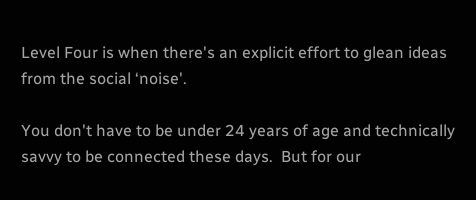Level Four is when there's an explicit effort to glean ideas from the social ‘noise'.

You don't have to be under 24 years of age and technically savvy to be connected these days.  But for our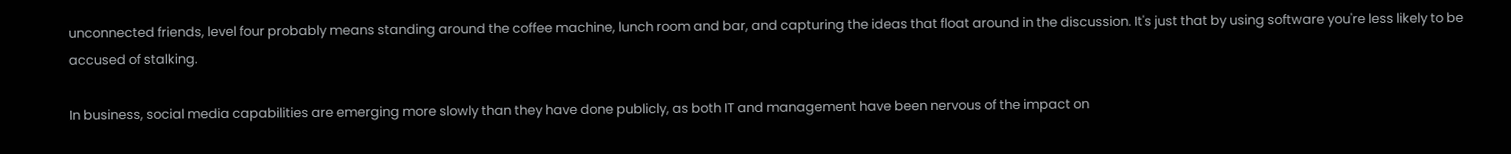unconnected friends, level four probably means standing around the coffee machine, lunch room and bar, and capturing the ideas that float around in the discussion. It's just that by using software you're less likely to be accused of stalking.

In business, social media capabilities are emerging more slowly than they have done publicly, as both IT and management have been nervous of the impact on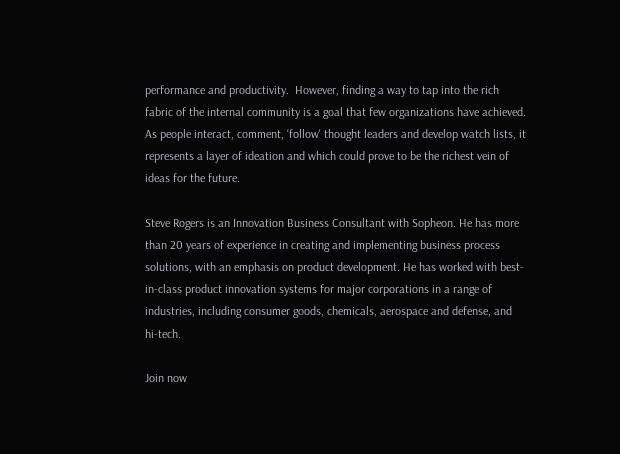performance and productivity.  However, finding a way to tap into the rich fabric of the internal community is a goal that few organizations have achieved. As people interact, comment, ‘follow' thought leaders and develop watch lists, it represents a layer of ideation and which could prove to be the richest vein of ideas for the future.

Steve Rogers is an Innovation Business Consultant with Sopheon. He has more than 20 years of experience in creating and implementing business process solutions, with an emphasis on product development. He has worked with best-in-class product innovation systems for major corporations in a range of industries, including consumer goods, chemicals, aerospace and defense, and hi-tech.

Join now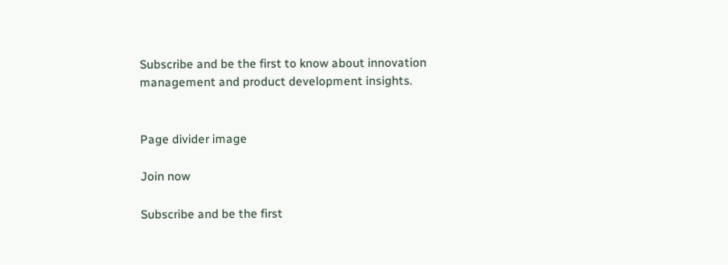Subscribe and be the first to know about innovation management and product development insights.


Page divider image

Join now

Subscribe and be the first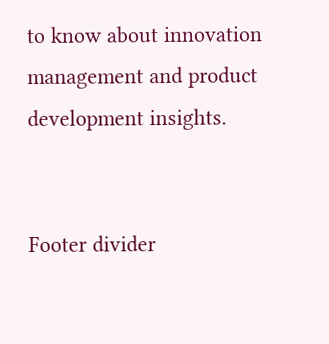to know about innovation management and product development insights.


Footer divider